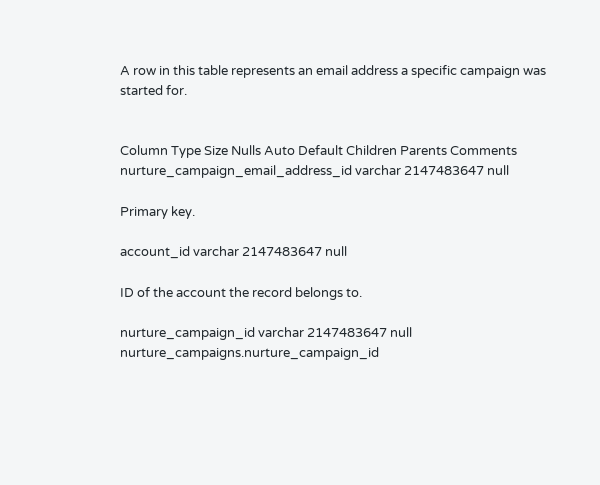A row in this table represents an email address a specific campaign was started for.


Column Type Size Nulls Auto Default Children Parents Comments
nurture_campaign_email_address_id varchar 2147483647 null

Primary key.

account_id varchar 2147483647 null

ID of the account the record belongs to.

nurture_campaign_id varchar 2147483647 null
nurture_campaigns.nurture_campaign_id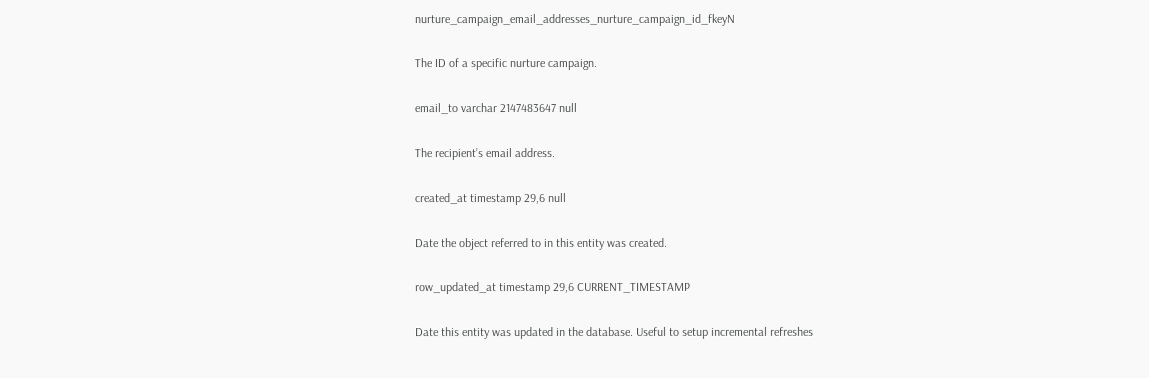nurture_campaign_email_addresses_nurture_campaign_id_fkeyN

The ID of a specific nurture campaign.

email_to varchar 2147483647 null

The recipient’s email address.

created_at timestamp 29,6 null

Date the object referred to in this entity was created.

row_updated_at timestamp 29,6 CURRENT_TIMESTAMP

Date this entity was updated in the database. Useful to setup incremental refreshes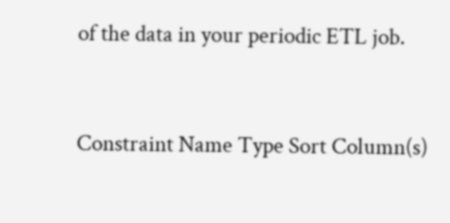of the data in your periodic ETL job.


Constraint Name Type Sort Column(s)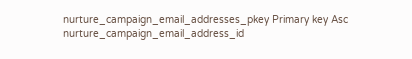nurture_campaign_email_addresses_pkey Primary key Asc nurture_campaign_email_address_id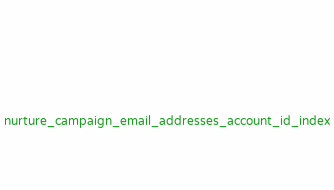nurture_campaign_email_addresses_account_id_index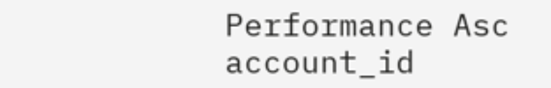Performance Asc account_id